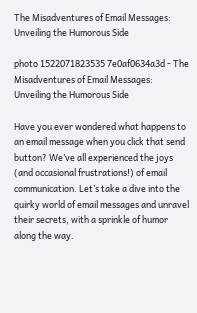The Misadventures of Email Messages: Unveiling the Humorous Side

photo 1522071823535 7e0af0634a3d - The Misadventures of Email Messages: Unveiling the Humorous Side

Have you ever wondered what happens to an email message when you click that send button? We’ve all experienced the joys (and occasional frustrations!) of email communication. Let’s take a dive into the quirky world of email messages and unravel their secrets, with a sprinkle of humor along the way.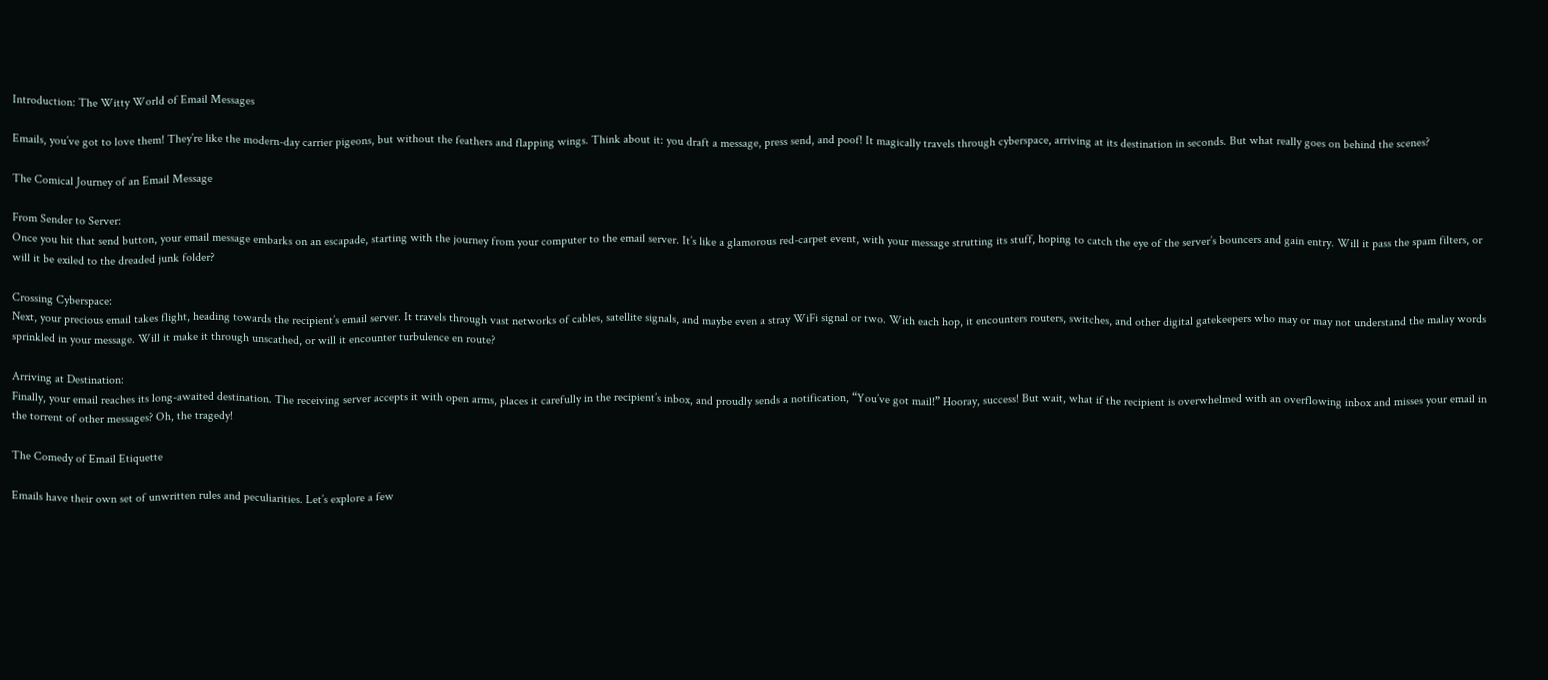Introduction: The Witty World of Email Messages

Emails, you’ve got to love them! They’re like the modern-day carrier pigeons, but without the feathers and flapping wings. Think about it: you draft a message, press send, and poof! It magically travels through cyberspace, arriving at its destination in seconds. But what really goes on behind the scenes?

The Comical Journey of an Email Message

From Sender to Server:
Once you hit that send button, your email message embarks on an escapade, starting with the journey from your computer to the email server. It’s like a glamorous red-carpet event, with your message strutting its stuff, hoping to catch the eye of the server’s bouncers and gain entry. Will it pass the spam filters, or will it be exiled to the dreaded junk folder?

Crossing Cyberspace:
Next, your precious email takes flight, heading towards the recipient’s email server. It travels through vast networks of cables, satellite signals, and maybe even a stray WiFi signal or two. With each hop, it encounters routers, switches, and other digital gatekeepers who may or may not understand the malay words sprinkled in your message. Will it make it through unscathed, or will it encounter turbulence en route?

Arriving at Destination:
Finally, your email reaches its long-awaited destination. The receiving server accepts it with open arms, places it carefully in the recipient’s inbox, and proudly sends a notification, “You’ve got mail!” Hooray, success! But wait, what if the recipient is overwhelmed with an overflowing inbox and misses your email in the torrent of other messages? Oh, the tragedy!

The Comedy of Email Etiquette

Emails have their own set of unwritten rules and peculiarities. Let’s explore a few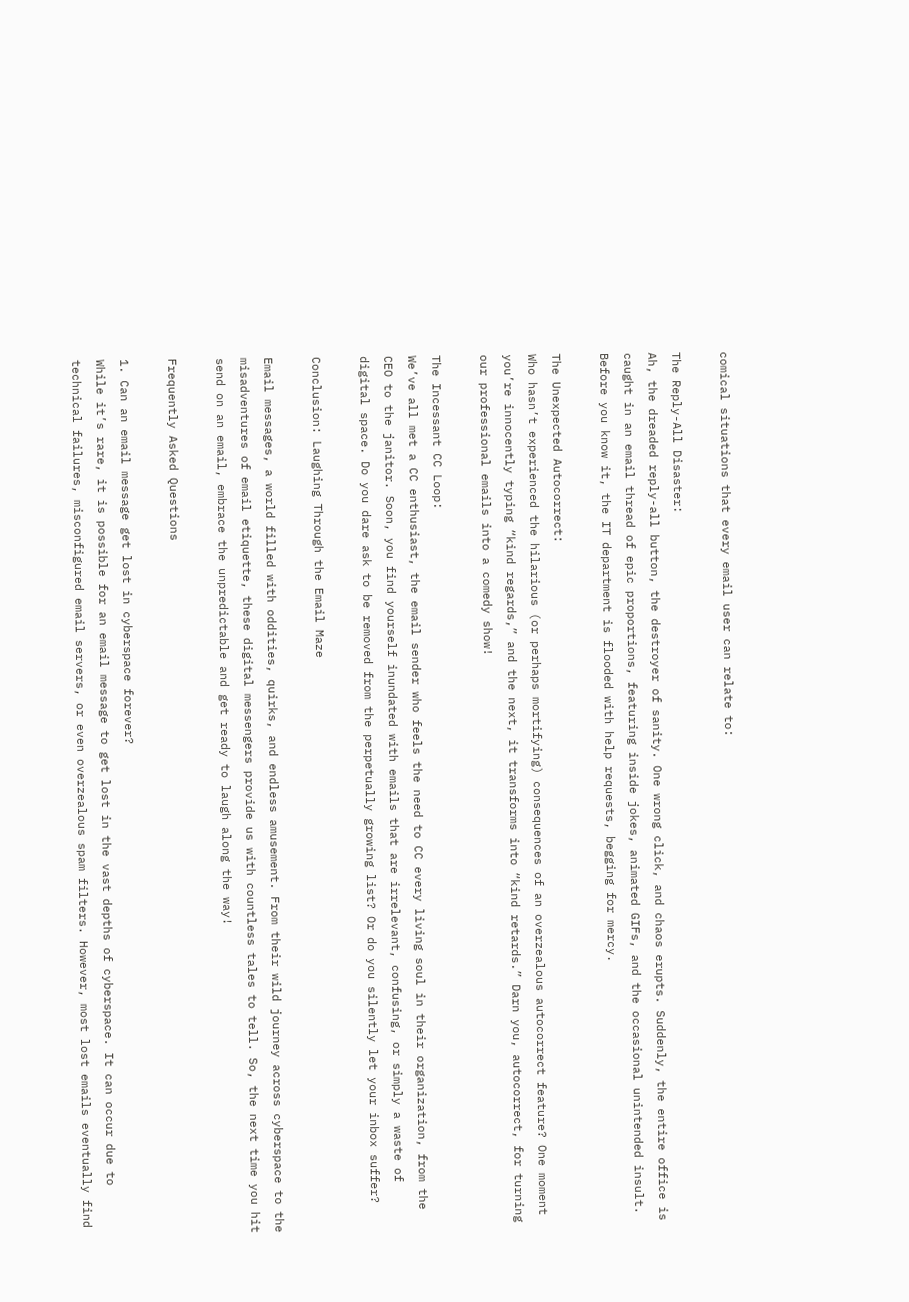comical situations that every email user can relate to:

The Reply-All Disaster:
Ah, the dreaded reply-all button, the destroyer of sanity. One wrong click, and chaos erupts. Suddenly, the entire office is caught in an email thread of epic proportions, featuring inside jokes, animated GIFs, and the occasional unintended insult. Before you know it, the IT department is flooded with help requests, begging for mercy.

The Unexpected Autocorrect:
Who hasn’t experienced the hilarious (or perhaps mortifying) consequences of an overzealous autocorrect feature? One moment you’re innocently typing “kind regards,” and the next, it transforms into “kind retards.” Darn you, autocorrect, for turning our professional emails into a comedy show!

The Incessant CC Loop:
We’ve all met a CC enthusiast, the email sender who feels the need to CC every living soul in their organization, from the CEO to the janitor. Soon, you find yourself inundated with emails that are irrelevant, confusing, or simply a waste of digital space. Do you dare ask to be removed from the perpetually growing list? Or do you silently let your inbox suffer?

Conclusion: Laughing Through the Email Maze

Email messages, a world filled with oddities, quirks, and endless amusement. From their wild journey across cyberspace to the misadventures of email etiquette, these digital messengers provide us with countless tales to tell. So, the next time you hit send on an email, embrace the unpredictable and get ready to laugh along the way!

Frequently Asked Questions

1. Can an email message get lost in cyberspace forever?
While it’s rare, it is possible for an email message to get lost in the vast depths of cyberspace. It can occur due to technical failures, misconfigured email servers, or even overzealous spam filters. However, most lost emails eventually find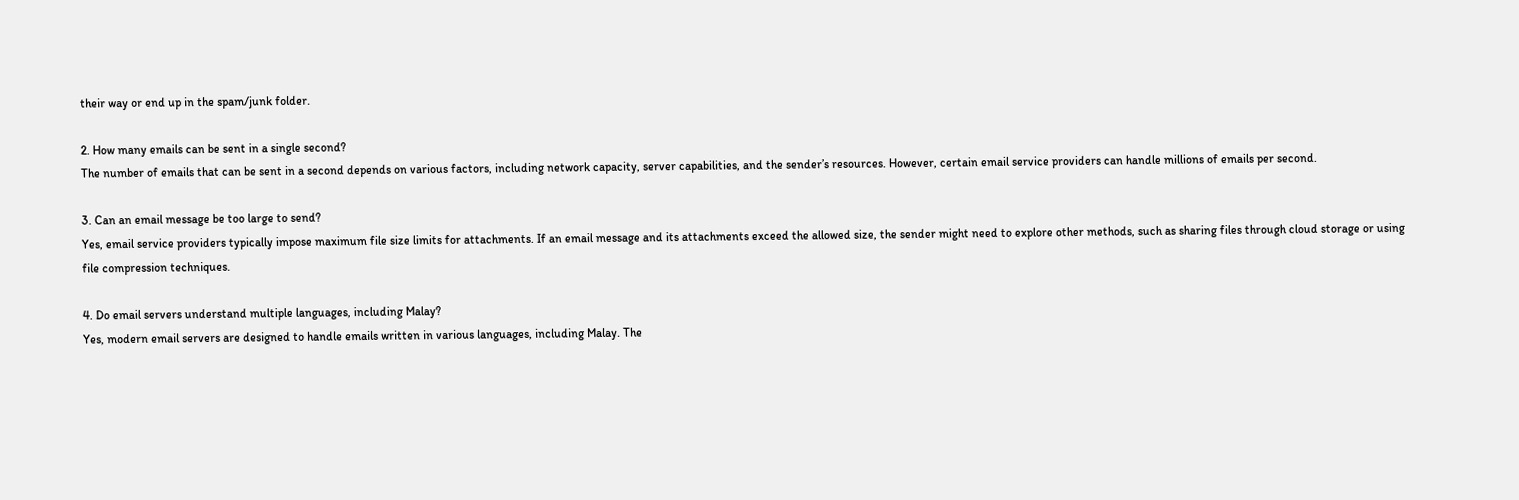their way or end up in the spam/junk folder.

2. How many emails can be sent in a single second?
The number of emails that can be sent in a second depends on various factors, including network capacity, server capabilities, and the sender’s resources. However, certain email service providers can handle millions of emails per second.

3. Can an email message be too large to send?
Yes, email service providers typically impose maximum file size limits for attachments. If an email message and its attachments exceed the allowed size, the sender might need to explore other methods, such as sharing files through cloud storage or using file compression techniques.

4. Do email servers understand multiple languages, including Malay?
Yes, modern email servers are designed to handle emails written in various languages, including Malay. The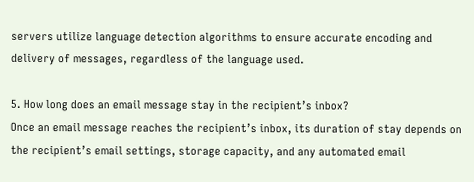servers utilize language detection algorithms to ensure accurate encoding and delivery of messages, regardless of the language used.

5. How long does an email message stay in the recipient’s inbox?
Once an email message reaches the recipient’s inbox, its duration of stay depends on the recipient’s email settings, storage capacity, and any automated email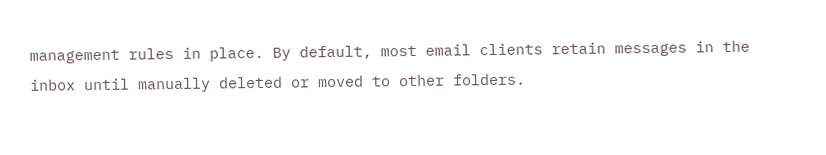management rules in place. By default, most email clients retain messages in the inbox until manually deleted or moved to other folders.